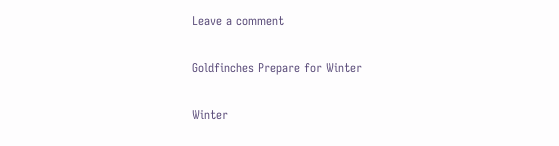Leave a comment

Goldfinches Prepare for Winter

Winter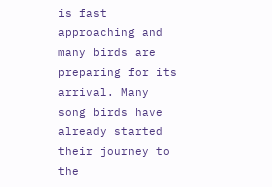is fast approaching and many birds are preparing for its arrival. Many song birds have already started their journey to the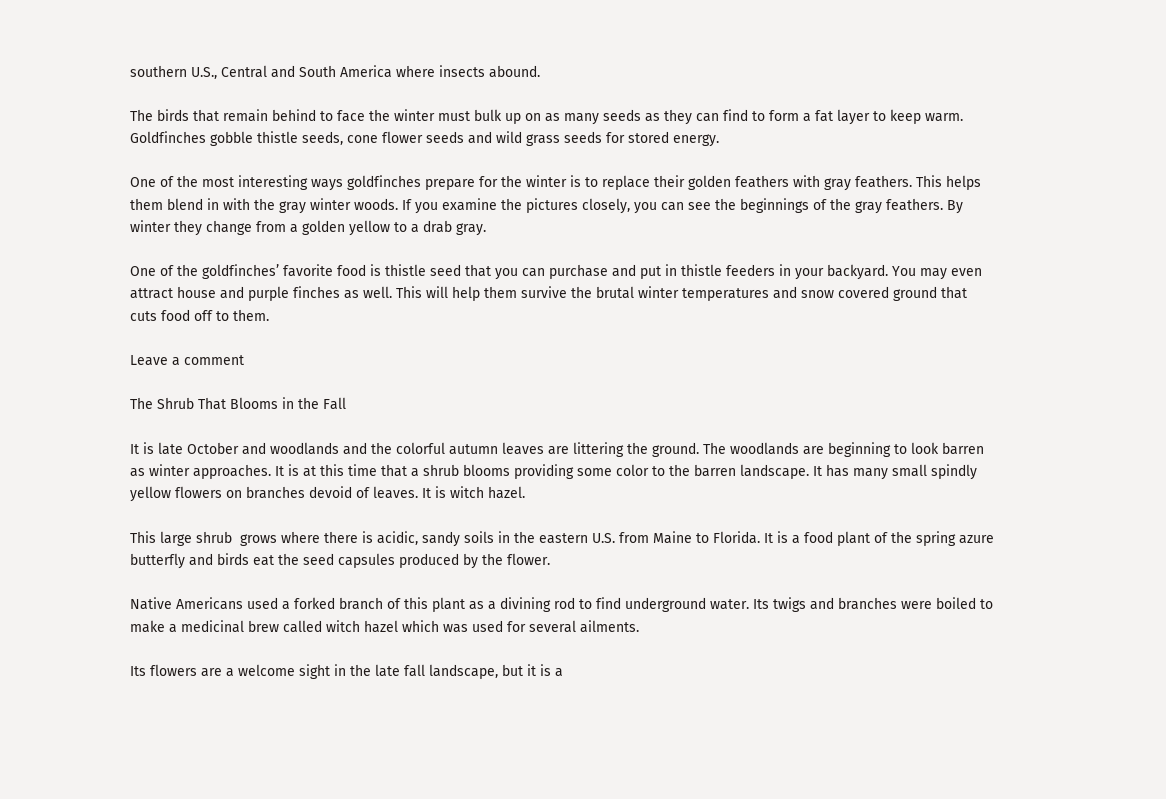southern U.S., Central and South America where insects abound.

The birds that remain behind to face the winter must bulk up on as many seeds as they can find to form a fat layer to keep warm. Goldfinches gobble thistle seeds, cone flower seeds and wild grass seeds for stored energy.

One of the most interesting ways goldfinches prepare for the winter is to replace their golden feathers with gray feathers. This helps them blend in with the gray winter woods. If you examine the pictures closely, you can see the beginnings of the gray feathers. By winter they change from a golden yellow to a drab gray.

One of the goldfinches’ favorite food is thistle seed that you can purchase and put in thistle feeders in your backyard. You may even attract house and purple finches as well. This will help them survive the brutal winter temperatures and snow covered ground that cuts food off to them.

Leave a comment

The Shrub That Blooms in the Fall

It is late October and woodlands and the colorful autumn leaves are littering the ground. The woodlands are beginning to look barren as winter approaches. It is at this time that a shrub blooms providing some color to the barren landscape. It has many small spindly yellow flowers on branches devoid of leaves. It is witch hazel.

This large shrub  grows where there is acidic, sandy soils in the eastern U.S. from Maine to Florida. It is a food plant of the spring azure butterfly and birds eat the seed capsules produced by the flower.

Native Americans used a forked branch of this plant as a divining rod to find underground water. Its twigs and branches were boiled to make a medicinal brew called witch hazel which was used for several ailments.

Its flowers are a welcome sight in the late fall landscape, but it is a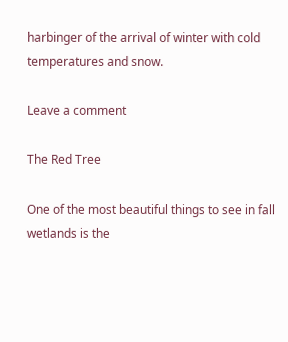harbinger of the arrival of winter with cold temperatures and snow.

Leave a comment

The Red Tree

One of the most beautiful things to see in fall wetlands is the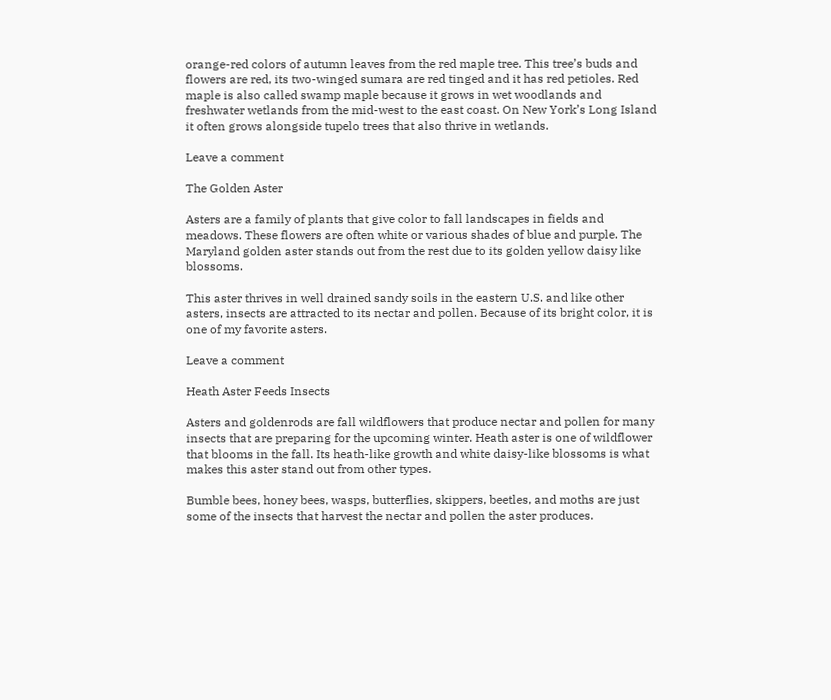orange-red colors of autumn leaves from the red maple tree. This tree’s buds and flowers are red, its two-winged sumara are red tinged and it has red petioles. Red maple is also called swamp maple because it grows in wet woodlands and freshwater wetlands from the mid-west to the east coast. On New York’s Long Island it often grows alongside tupelo trees that also thrive in wetlands.

Leave a comment

The Golden Aster

Asters are a family of plants that give color to fall landscapes in fields and meadows. These flowers are often white or various shades of blue and purple. The Maryland golden aster stands out from the rest due to its golden yellow daisy like blossoms.

This aster thrives in well drained sandy soils in the eastern U.S. and like other asters, insects are attracted to its nectar and pollen. Because of its bright color, it is one of my favorite asters.

Leave a comment

Heath Aster Feeds Insects

Asters and goldenrods are fall wildflowers that produce nectar and pollen for many insects that are preparing for the upcoming winter. Heath aster is one of wildflower that blooms in the fall. Its heath-like growth and white daisy-like blossoms is what makes this aster stand out from other types.

Bumble bees, honey bees, wasps, butterflies, skippers, beetles, and moths are just some of the insects that harvest the nectar and pollen the aster produces.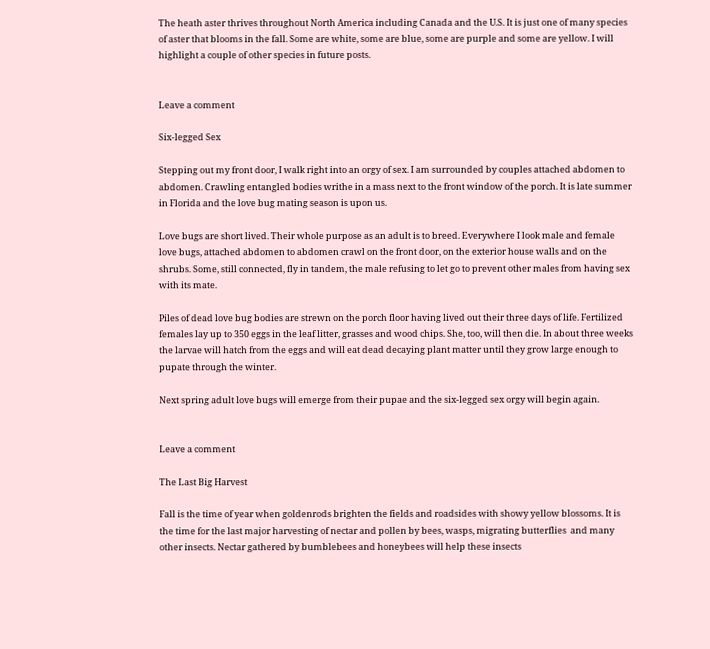The heath aster thrives throughout North America including Canada and the U.S. It is just one of many species of aster that blooms in the fall. Some are white, some are blue, some are purple and some are yellow. I will highlight a couple of other species in future posts.


Leave a comment

Six-legged Sex

Stepping out my front door, I walk right into an orgy of sex. I am surrounded by couples attached abdomen to abdomen. Crawling entangled bodies writhe in a mass next to the front window of the porch. It is late summer in Florida and the love bug mating season is upon us.

Love bugs are short lived. Their whole purpose as an adult is to breed. Everywhere I look male and female love bugs, attached abdomen to abdomen crawl on the front door, on the exterior house walls and on the shrubs. Some, still connected, fly in tandem, the male refusing to let go to prevent other males from having sex with its mate.

Piles of dead love bug bodies are strewn on the porch floor having lived out their three days of life. Fertilized females lay up to 350 eggs in the leaf litter, grasses and wood chips. She, too, will then die. In about three weeks the larvae will hatch from the eggs and will eat dead decaying plant matter until they grow large enough to pupate through the winter.

Next spring adult love bugs will emerge from their pupae and the six-legged sex orgy will begin again.


Leave a comment

The Last Big Harvest

Fall is the time of year when goldenrods brighten the fields and roadsides with showy yellow blossoms. It is the time for the last major harvesting of nectar and pollen by bees, wasps, migrating butterflies  and many other insects. Nectar gathered by bumblebees and honeybees will help these insects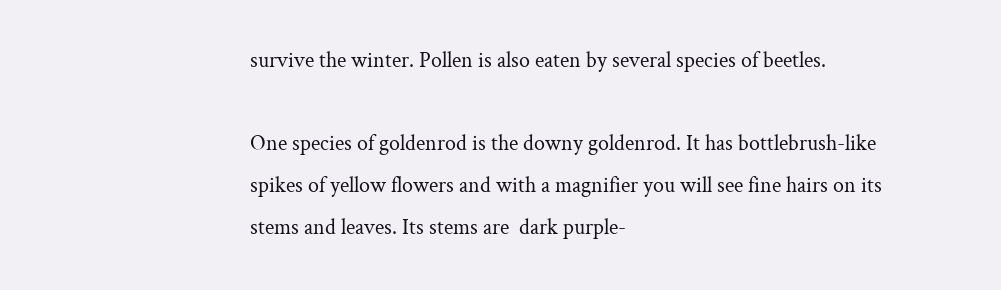survive the winter. Pollen is also eaten by several species of beetles.

One species of goldenrod is the downy goldenrod. It has bottlebrush-like spikes of yellow flowers and with a magnifier you will see fine hairs on its stems and leaves. Its stems are  dark purple-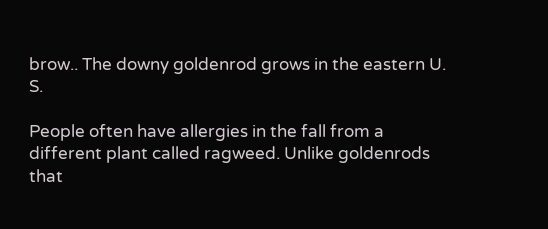brow.. The downy goldenrod grows in the eastern U. S.

People often have allergies in the fall from a different plant called ragweed. Unlike goldenrods that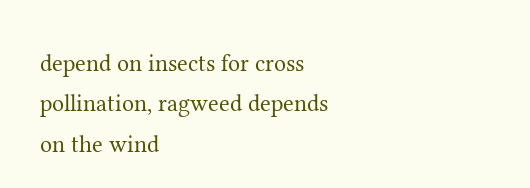depend on insects for cross pollination, ragweed depends on the wind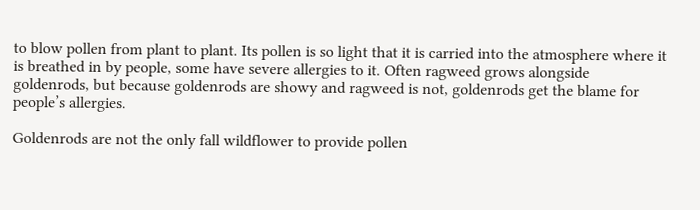to blow pollen from plant to plant. Its pollen is so light that it is carried into the atmosphere where it is breathed in by people, some have severe allergies to it. Often ragweed grows alongside goldenrods, but because goldenrods are showy and ragweed is not, goldenrods get the blame for people’s allergies.

Goldenrods are not the only fall wildflower to provide pollen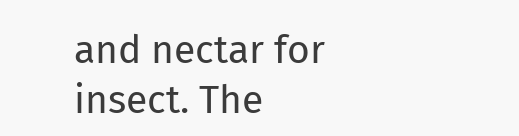and nectar for insect. The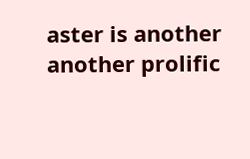aster is another another prolific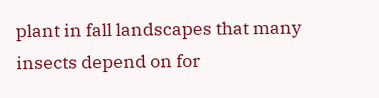plant in fall landscapes that many insects depend on for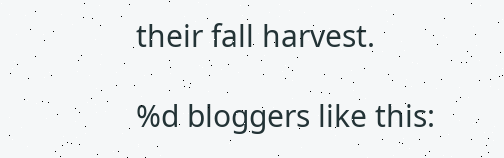their fall harvest.

%d bloggers like this: